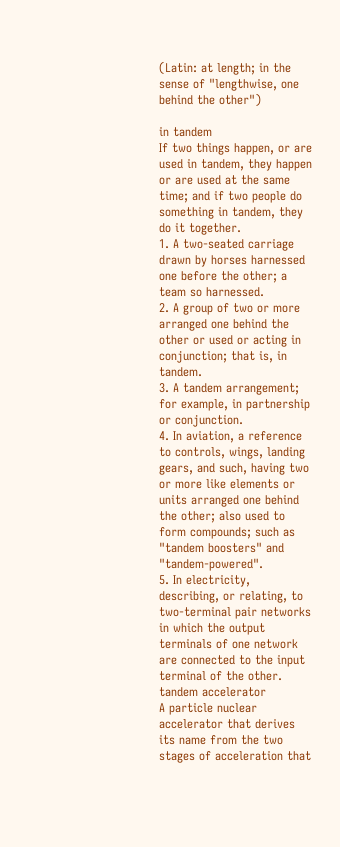(Latin: at length; in the sense of "lengthwise, one behind the other")

in tandem
If two things happen, or are used in tandem, they happen or are used at the same time; and if two people do something in tandem, they do it together.
1. A two-seated carriage drawn by horses harnessed one before the other; a team so harnessed.
2. A group of two or more arranged one behind the other or used or acting in conjunction; that is, in tandem.
3. A tandem arrangement; for example, in partnership or conjunction.
4. In aviation, a reference to controls, wings, landing gears, and such, having two or more like elements or units arranged one behind the other; also used to form compounds; such as "tandem boosters" and "tandem-powered".
5. In electricity, describing, or relating, to two-terminal pair networks in which the output terminals of one network are connected to the input terminal of the other.
tandem accelerator
A particle nuclear accelerator that derives its name from the two stages of acceleration that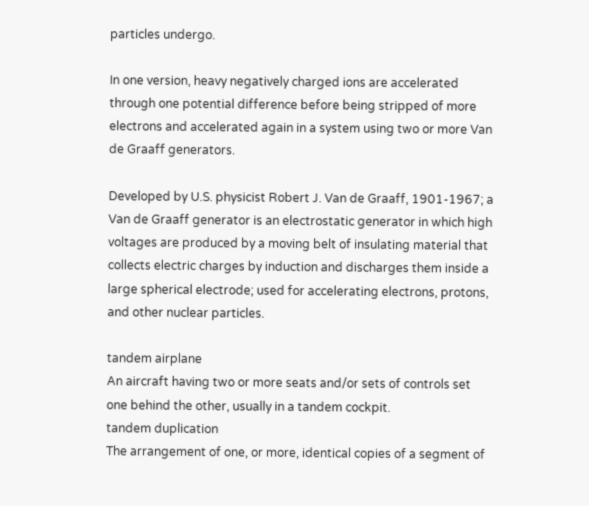particles undergo.

In one version, heavy negatively charged ions are accelerated through one potential difference before being stripped of more electrons and accelerated again in a system using two or more Van de Graaff generators.

Developed by U.S. physicist Robert J. Van de Graaff, 1901-1967; a Van de Graaff generator is an electrostatic generator in which high voltages are produced by a moving belt of insulating material that collects electric charges by induction and discharges them inside a large spherical electrode; used for accelerating electrons, protons, and other nuclear particles.

tandem airplane
An aircraft having two or more seats and/or sets of controls set one behind the other, usually in a tandem cockpit.
tandem duplication
The arrangement of one, or more, identical copies of a segment of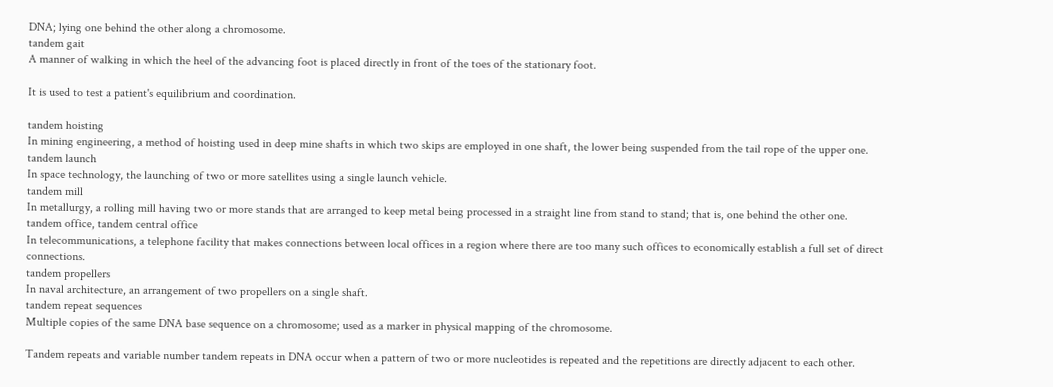DNA; lying one behind the other along a chromosome.
tandem gait
A manner of walking in which the heel of the advancing foot is placed directly in front of the toes of the stationary foot.

It is used to test a patient's equilibrium and coordination.

tandem hoisting
In mining engineering, a method of hoisting used in deep mine shafts in which two skips are employed in one shaft, the lower being suspended from the tail rope of the upper one.
tandem launch
In space technology, the launching of two or more satellites using a single launch vehicle.
tandem mill
In metallurgy, a rolling mill having two or more stands that are arranged to keep metal being processed in a straight line from stand to stand; that is, one behind the other one.
tandem office, tandem central office
In telecommunications, a telephone facility that makes connections between local offices in a region where there are too many such offices to economically establish a full set of direct connections.
tandem propellers
In naval architecture, an arrangement of two propellers on a single shaft.
tandem repeat sequences
Multiple copies of the same DNA base sequence on a chromosome; used as a marker in physical mapping of the chromosome.

Tandem repeats and variable number tandem repeats in DNA occur when a pattern of two or more nucleotides is repeated and the repetitions are directly adjacent to each other.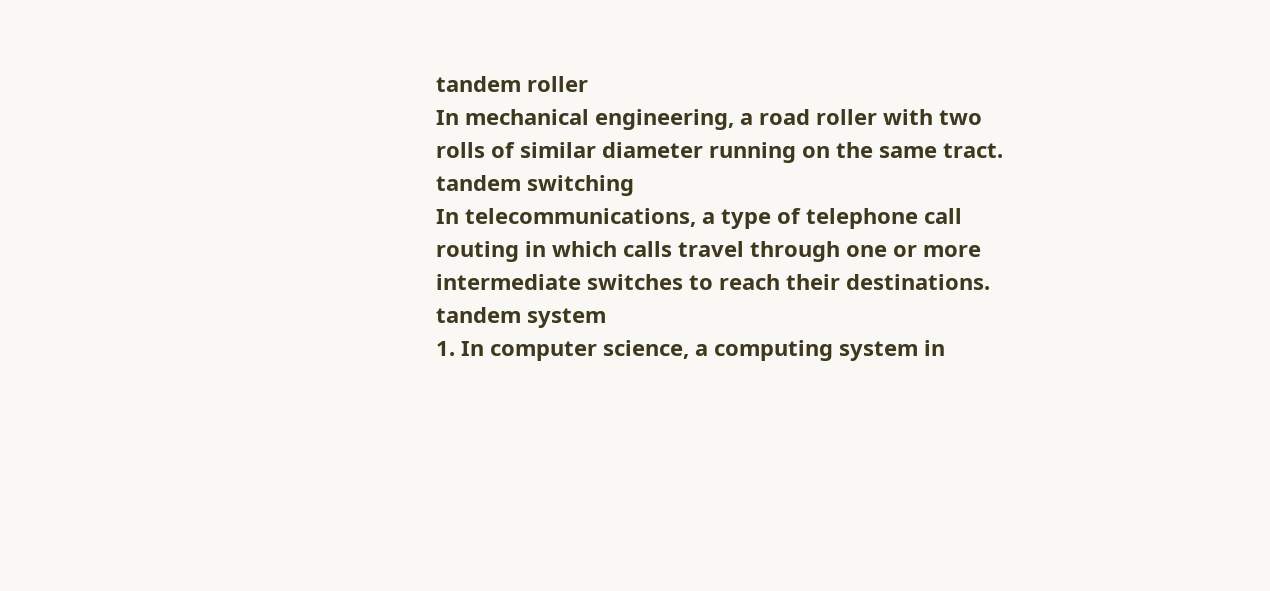tandem roller
In mechanical engineering, a road roller with two rolls of similar diameter running on the same tract.
tandem switching
In telecommunications, a type of telephone call routing in which calls travel through one or more intermediate switches to reach their destinations.
tandem system
1. In computer science, a computing system in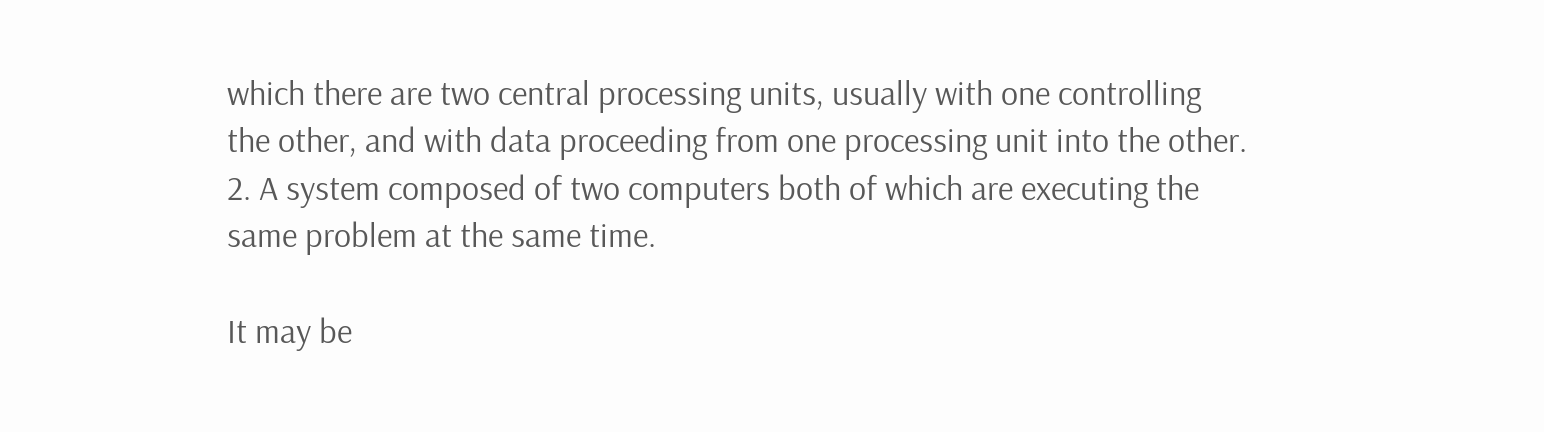which there are two central processing units, usually with one controlling the other, and with data proceeding from one processing unit into the other.
2. A system composed of two computers both of which are executing the same problem at the same time.

It may be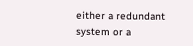either a redundant system or a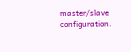master/slave configuration.